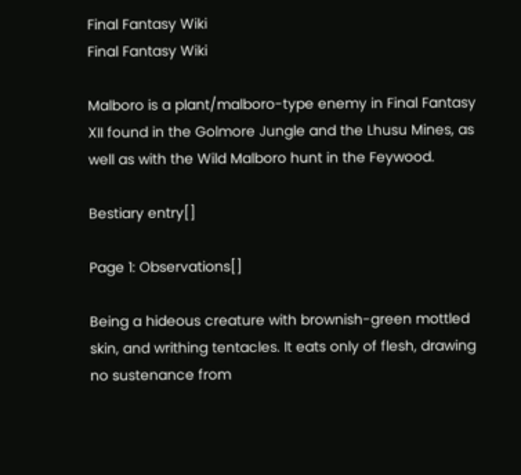Final Fantasy Wiki
Final Fantasy Wiki

Malboro is a plant/malboro-type enemy in Final Fantasy XII found in the Golmore Jungle and the Lhusu Mines, as well as with the Wild Malboro hunt in the Feywood.

Bestiary entry[]

Page 1: Observations[]

Being a hideous creature with brownish-green mottled skin, and writhing tentacles. It eats only of flesh, drawing no sustenance from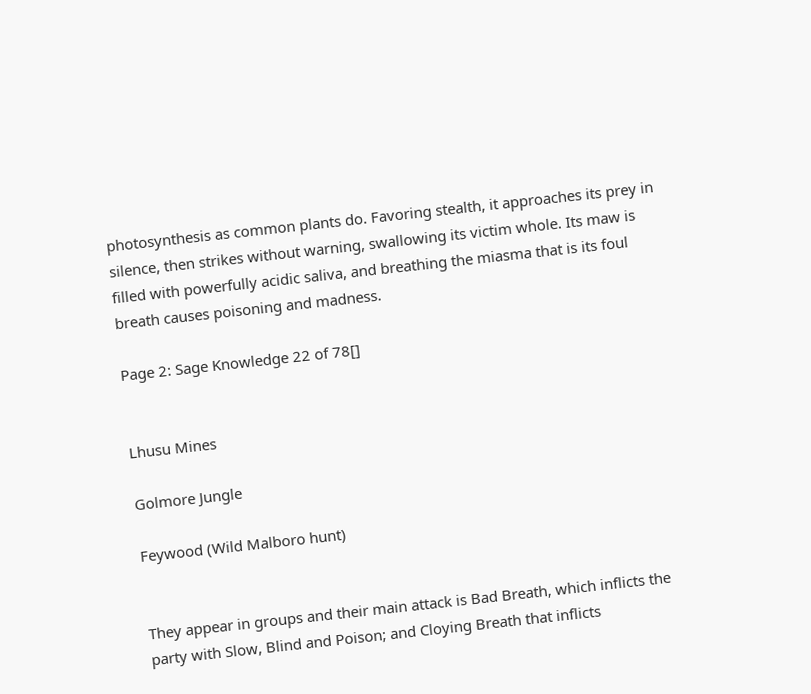photosynthesis as common plants do. Favoring stealth, it approaches its prey in silence, then strikes without warning, swallowing its victim whole. Its maw is filled with powerfully acidic saliva, and breathing the miasma that is its foul breath causes poisoning and madness.

Page 2: Sage Knowledge 22 of 78[]


Lhusu Mines

Golmore Jungle

Feywood (Wild Malboro hunt)


They appear in groups and their main attack is Bad Breath, which inflicts the party with Slow, Blind and Poison; and Cloying Breath that inflicts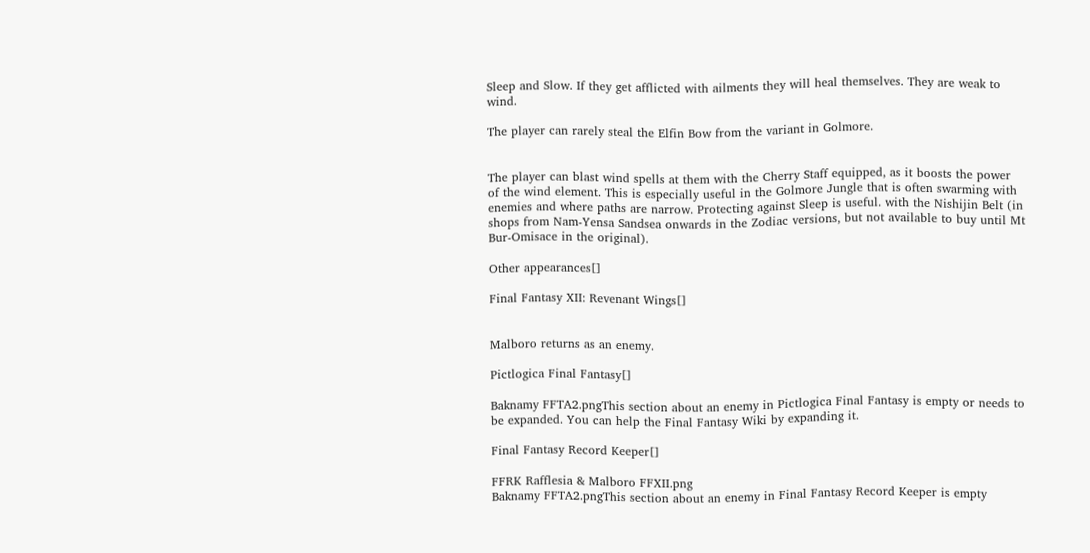Sleep and Slow. If they get afflicted with ailments they will heal themselves. They are weak to wind.

The player can rarely steal the Elfin Bow from the variant in Golmore.


The player can blast wind spells at them with the Cherry Staff equipped, as it boosts the power of the wind element. This is especially useful in the Golmore Jungle that is often swarming with enemies and where paths are narrow. Protecting against Sleep is useful. with the Nishijin Belt (in shops from Nam-Yensa Sandsea onwards in the Zodiac versions, but not available to buy until Mt Bur-Omisace in the original).

Other appearances[]

Final Fantasy XII: Revenant Wings[]


Malboro returns as an enemy.

Pictlogica Final Fantasy[]

Baknamy FFTA2.pngThis section about an enemy in Pictlogica Final Fantasy is empty or needs to be expanded. You can help the Final Fantasy Wiki by expanding it.

Final Fantasy Record Keeper[]

FFRK Rafflesia & Malboro FFXII.png
Baknamy FFTA2.pngThis section about an enemy in Final Fantasy Record Keeper is empty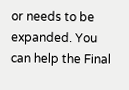or needs to be expanded. You can help the Final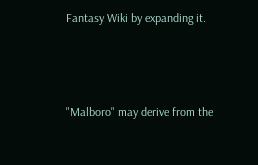Fantasy Wiki by expanding it.



"Malboro" may derive from the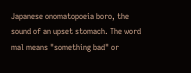Japanese onomatopoeia boro, the sound of an upset stomach. The word mal means "something bad" or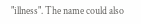"illness". The name could also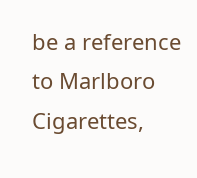be a reference to Marlboro Cigarettes,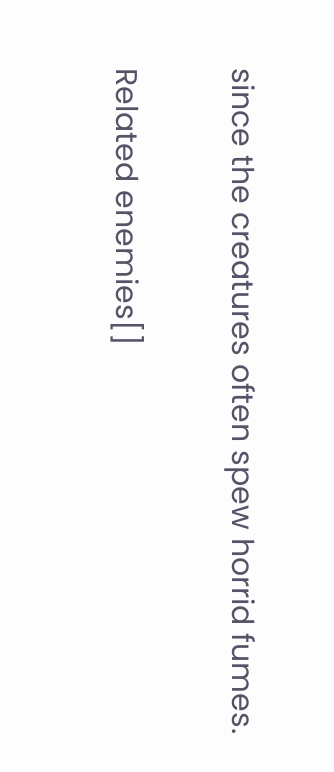since the creatures often spew horrid fumes.

Related enemies[]